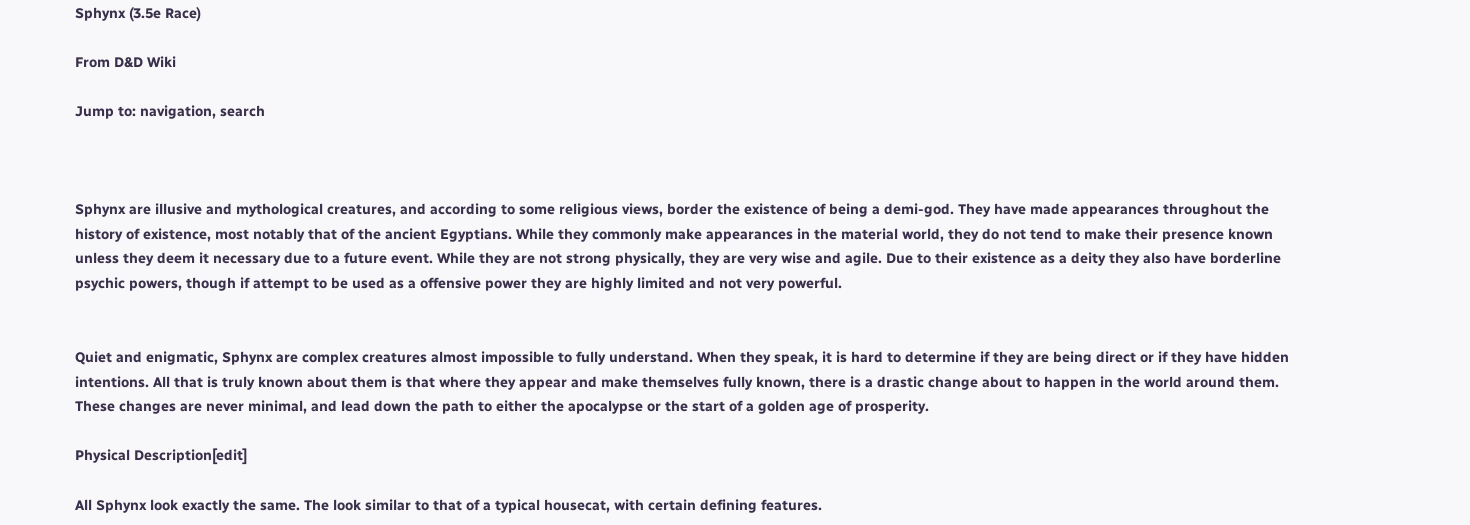Sphynx (3.5e Race)

From D&D Wiki

Jump to: navigation, search



Sphynx are illusive and mythological creatures, and according to some religious views, border the existence of being a demi-god. They have made appearances throughout the history of existence, most notably that of the ancient Egyptians. While they commonly make appearances in the material world, they do not tend to make their presence known unless they deem it necessary due to a future event. While they are not strong physically, they are very wise and agile. Due to their existence as a deity they also have borderline psychic powers, though if attempt to be used as a offensive power they are highly limited and not very powerful.


Quiet and enigmatic, Sphynx are complex creatures almost impossible to fully understand. When they speak, it is hard to determine if they are being direct or if they have hidden intentions. All that is truly known about them is that where they appear and make themselves fully known, there is a drastic change about to happen in the world around them. These changes are never minimal, and lead down the path to either the apocalypse or the start of a golden age of prosperity.

Physical Description[edit]

All Sphynx look exactly the same. The look similar to that of a typical housecat, with certain defining features.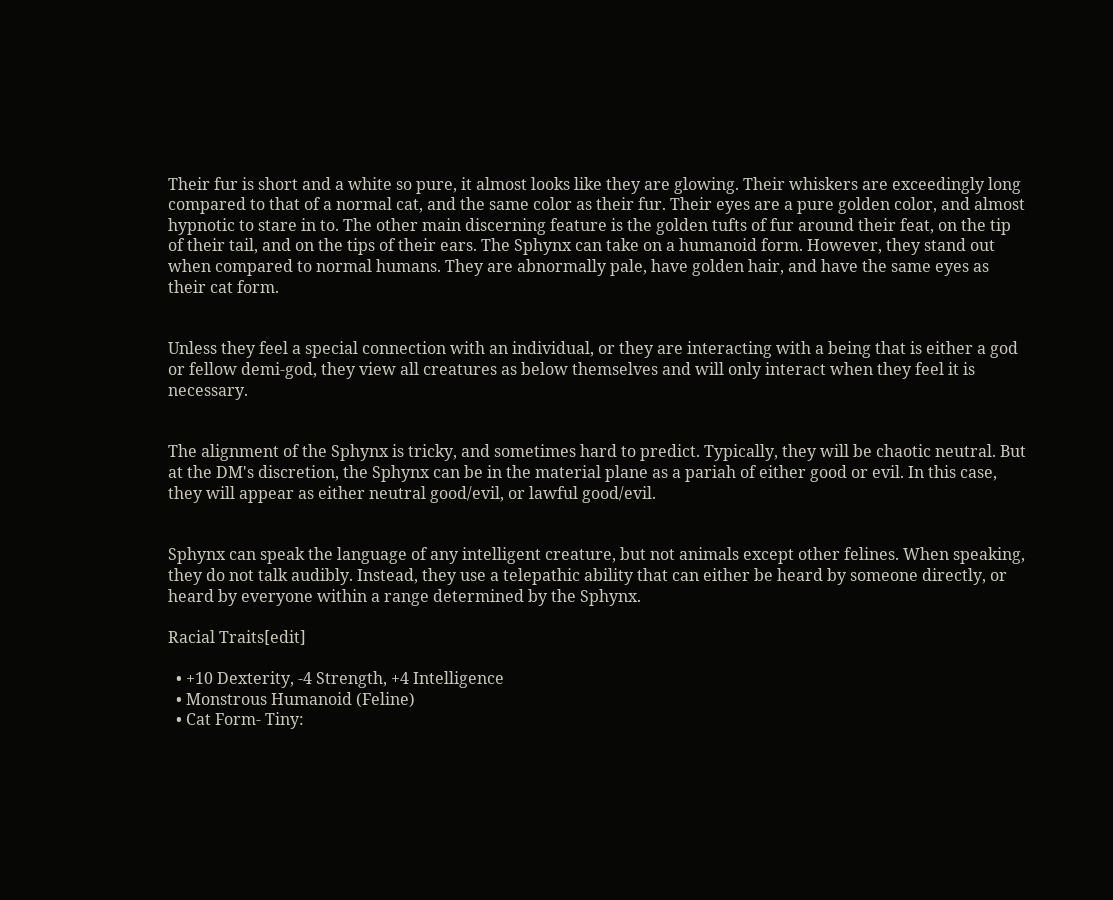Their fur is short and a white so pure, it almost looks like they are glowing. Their whiskers are exceedingly long compared to that of a normal cat, and the same color as their fur. Their eyes are a pure golden color, and almost hypnotic to stare in to. The other main discerning feature is the golden tufts of fur around their feat, on the tip of their tail, and on the tips of their ears. The Sphynx can take on a humanoid form. However, they stand out when compared to normal humans. They are abnormally pale, have golden hair, and have the same eyes as their cat form.


Unless they feel a special connection with an individual, or they are interacting with a being that is either a god or fellow demi-god, they view all creatures as below themselves and will only interact when they feel it is necessary.


The alignment of the Sphynx is tricky, and sometimes hard to predict. Typically, they will be chaotic neutral. But at the DM's discretion, the Sphynx can be in the material plane as a pariah of either good or evil. In this case, they will appear as either neutral good/evil, or lawful good/evil.


Sphynx can speak the language of any intelligent creature, but not animals except other felines. When speaking, they do not talk audibly. Instead, they use a telepathic ability that can either be heard by someone directly, or heard by everyone within a range determined by the Sphynx.

Racial Traits[edit]

  • +10 Dexterity, -4 Strength, +4 Intelligence
  • Monstrous Humanoid (Feline)
  • Cat Form- Tiny: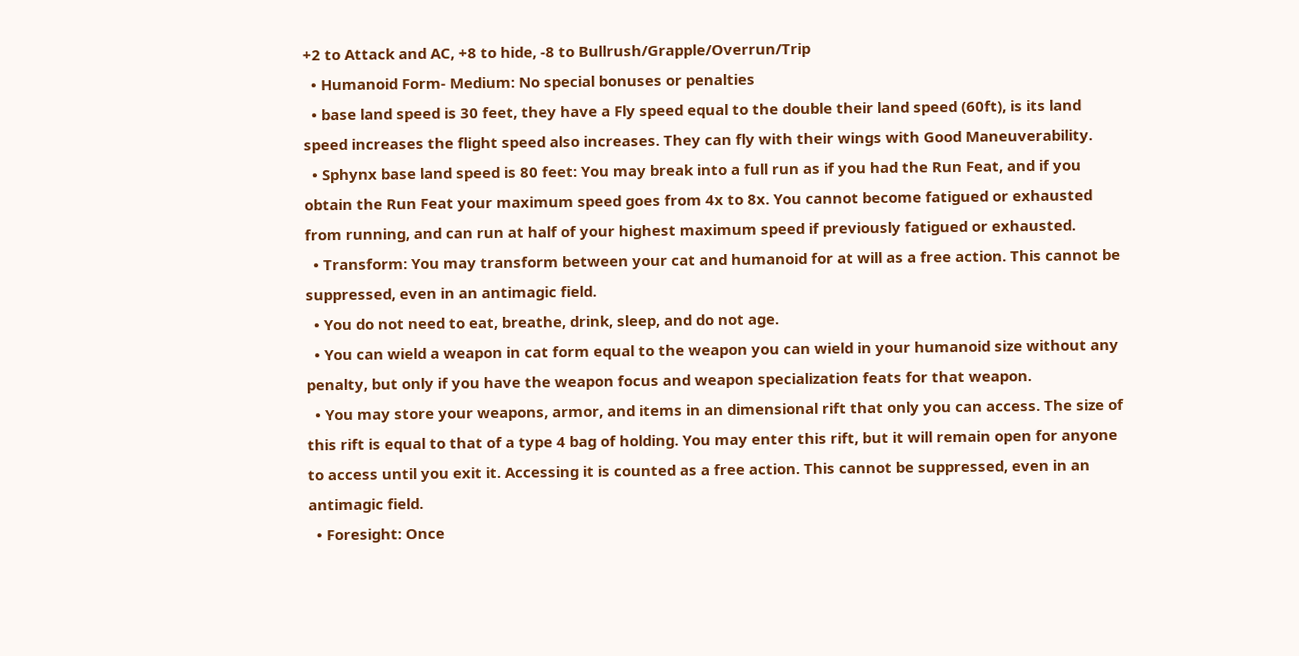+2 to Attack and AC, +8 to hide, -8 to Bullrush/Grapple/Overrun/Trip
  • Humanoid Form- Medium: No special bonuses or penalties
  • base land speed is 30 feet, they have a Fly speed equal to the double their land speed (60ft), is its land speed increases the flight speed also increases. They can fly with their wings with Good Maneuverability.
  • Sphynx base land speed is 80 feet: You may break into a full run as if you had the Run Feat, and if you obtain the Run Feat your maximum speed goes from 4x to 8x. You cannot become fatigued or exhausted from running, and can run at half of your highest maximum speed if previously fatigued or exhausted.
  • Transform: You may transform between your cat and humanoid for at will as a free action. This cannot be suppressed, even in an antimagic field.
  • You do not need to eat, breathe, drink, sleep, and do not age.
  • You can wield a weapon in cat form equal to the weapon you can wield in your humanoid size without any penalty, but only if you have the weapon focus and weapon specialization feats for that weapon.
  • You may store your weapons, armor, and items in an dimensional rift that only you can access. The size of this rift is equal to that of a type 4 bag of holding. You may enter this rift, but it will remain open for anyone to access until you exit it. Accessing it is counted as a free action. This cannot be suppressed, even in an antimagic field.
  • Foresight: Once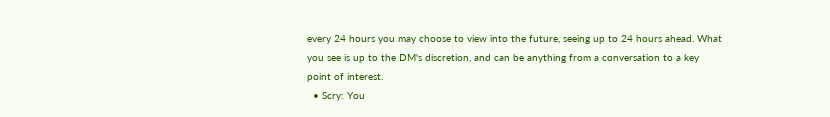every 24 hours you may choose to view into the future, seeing up to 24 hours ahead. What you see is up to the DM's discretion, and can be anything from a conversation to a key point of interest.
  • Scry: You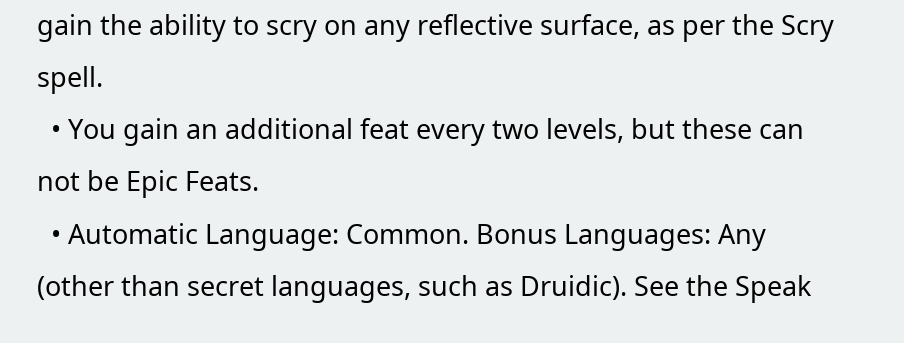gain the ability to scry on any reflective surface, as per the Scry spell.
  • You gain an additional feat every two levels, but these can not be Epic Feats.
  • Automatic Language: Common. Bonus Languages: Any (other than secret languages, such as Druidic). See the Speak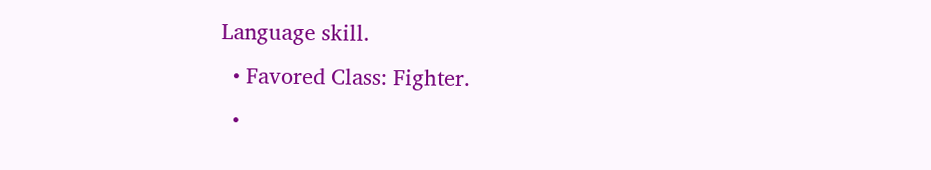Language skill.
  • Favored Class: Fighter.
  •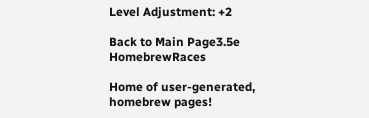Level Adjustment: +2

Back to Main Page3.5e HomebrewRaces

Home of user-generated,
homebrew pages!